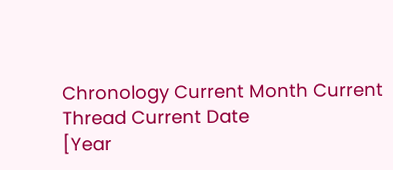Chronology Current Month Current Thread Current Date
[Year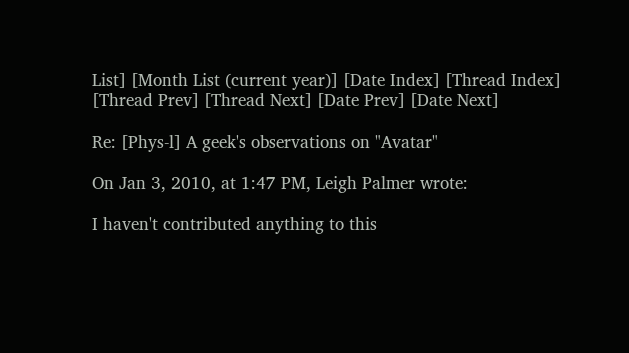List] [Month List (current year)] [Date Index] [Thread Index] [Thread Prev] [Thread Next] [Date Prev] [Date Next]

Re: [Phys-l] A geek's observations on "Avatar"

On Jan 3, 2010, at 1:47 PM, Leigh Palmer wrote:

I haven't contributed anything to this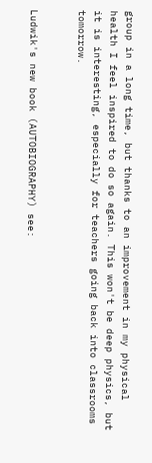group in a long time, but thanks to an improvement in my physical health I feel inspired to do so again. This won't be deep physics, but it is interesting, especially for teachers going back into classrooms tomorrow.


Ludwik's new book (AUTOBIOGRAPHY) see: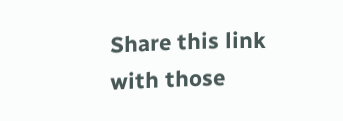Share this link with those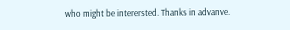who might be interersted. Thanks in advanve.